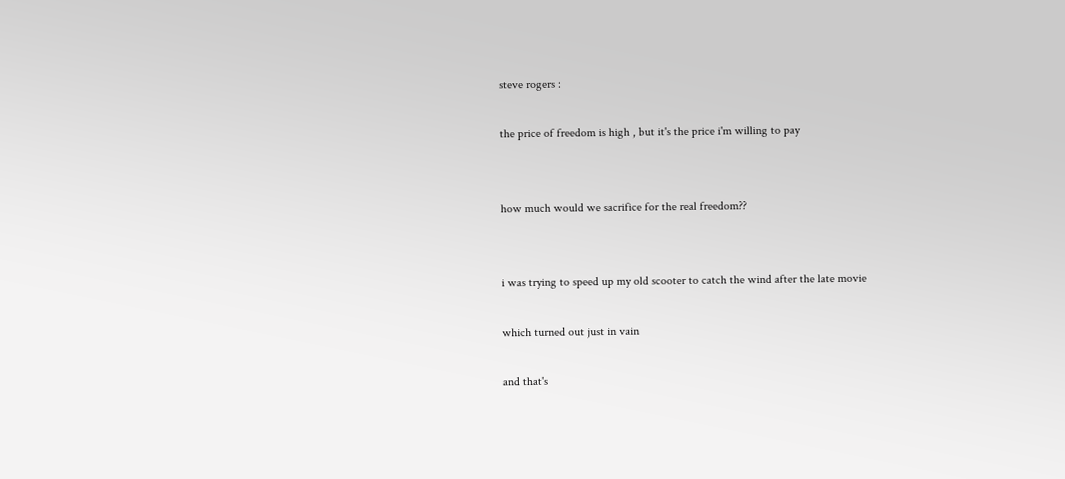steve rogers :

the price of freedom is high , but it's the price i'm willing to pay


how much would we sacrifice for the real freedom??


i was trying to speed up my old scooter to catch the wind after the late movie

which turned out just in vain

and that's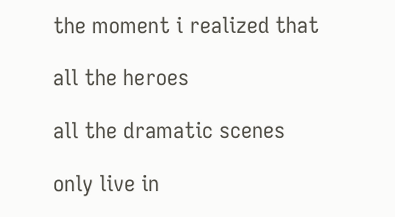the moment i realized that

all the heroes

all the dramatic scenes

only live in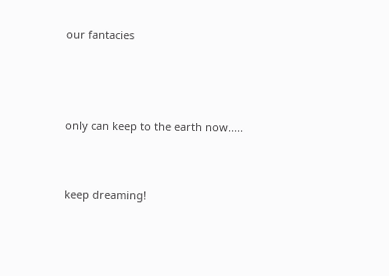our fantacies



only can keep to the earth now.....


keep dreaming!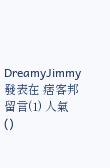DreamyJimmy 發表在 痞客邦 留言(1) 人氣()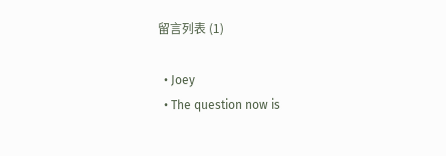留言列表 (1)

  • Joey
  • The question now is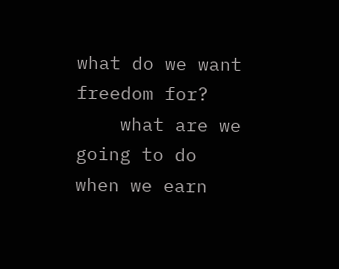what do we want freedom for?
    what are we going to do when we earn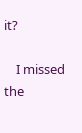it?

    I missed the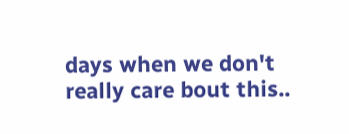days when we don't really care bout this..